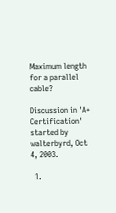Maximum length for a parallel cable?

Discussion in 'A+ Certification' started by walterbyrd, Oct 4, 2003.

  1.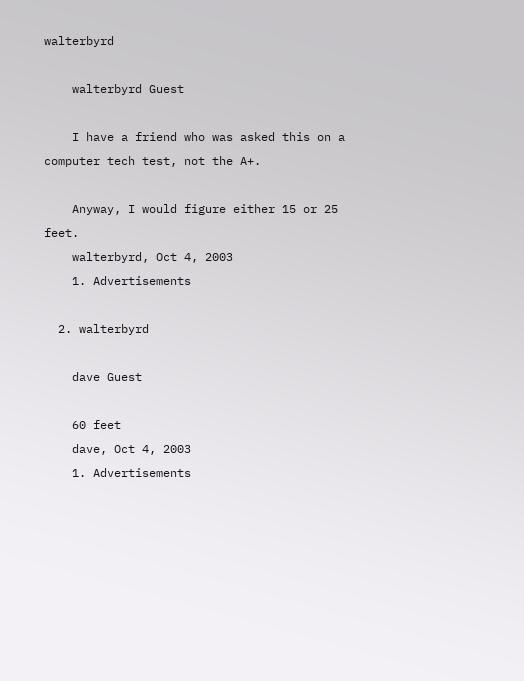walterbyrd

    walterbyrd Guest

    I have a friend who was asked this on a computer tech test, not the A+.

    Anyway, I would figure either 15 or 25 feet.
    walterbyrd, Oct 4, 2003
    1. Advertisements

  2. walterbyrd

    dave Guest

    60 feet
    dave, Oct 4, 2003
    1. Advertisements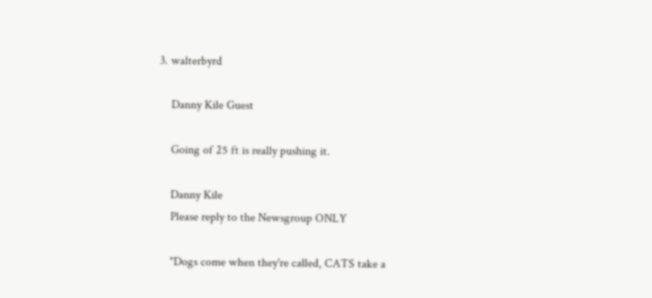3. walterbyrd

    Danny Kile Guest

    Going of 25 ft is really pushing it.

    Danny Kile
    Please reply to the Newsgroup ONLY

    "Dogs come when they're called, CATS take a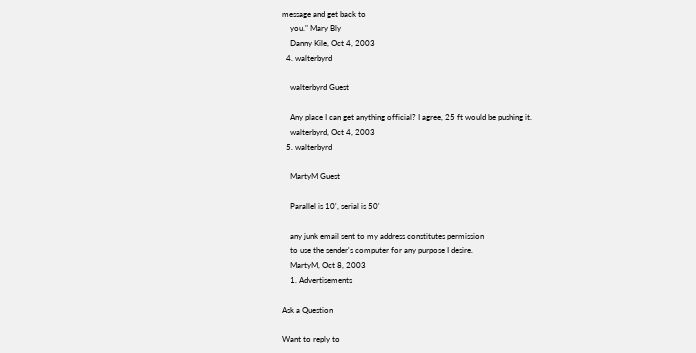message and get back to
    you." Mary Bly
    Danny Kile, Oct 4, 2003
  4. walterbyrd

    walterbyrd Guest

    Any place I can get anything official? I agree, 25 ft would be pushing it.
    walterbyrd, Oct 4, 2003
  5. walterbyrd

    MartyM Guest

    Parallel is 10', serial is 50'

    any junk email sent to my address constitutes permission
    to use the sender's computer for any purpose I desire.
    MartyM, Oct 8, 2003
    1. Advertisements

Ask a Question

Want to reply to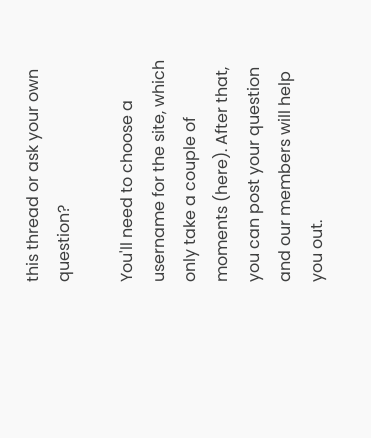this thread or ask your own question?

You'll need to choose a username for the site, which only take a couple of moments (here). After that, you can post your question and our members will help you out.